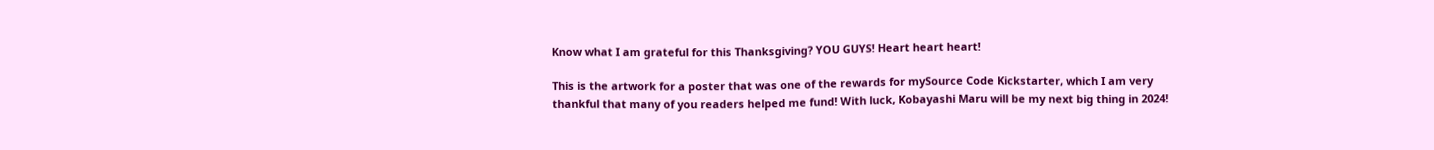Know what I am grateful for this Thanksgiving? YOU GUYS! Heart heart heart!

This is the artwork for a poster that was one of the rewards for mySource Code Kickstarter, which I am very thankful that many of you readers helped me fund! With luck, Kobayashi Maru will be my next big thing in 2024!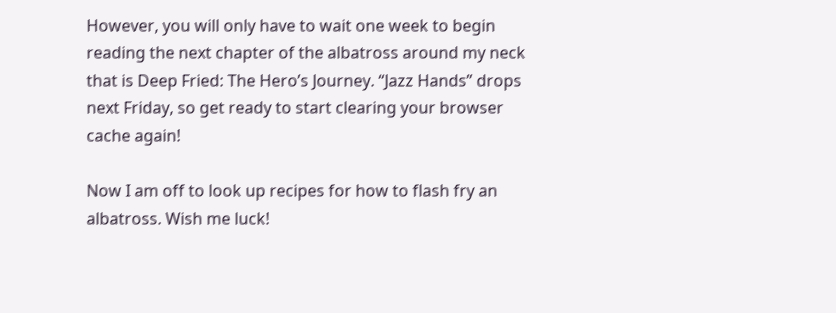However, you will only have to wait one week to begin reading the next chapter of the albatross around my neck that is Deep Fried: The Hero’s Journey. “Jazz Hands” drops next Friday, so get ready to start clearing your browser cache again!

Now I am off to look up recipes for how to flash fry an albatross. Wish me luck!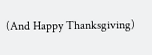(And Happy Thanksgiving)